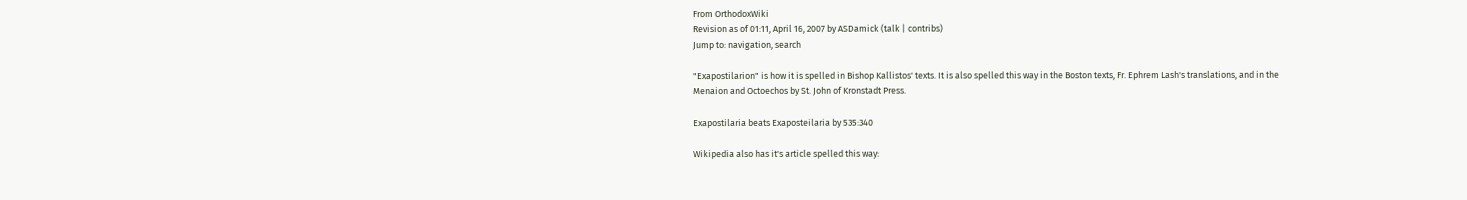From OrthodoxWiki
Revision as of 01:11, April 16, 2007 by ASDamick (talk | contribs)
Jump to: navigation, search

"Exapostilarion" is how it is spelled in Bishop Kallistos' texts. It is also spelled this way in the Boston texts, Fr. Ephrem Lash's translations, and in the Menaion and Octoechos by St. John of Kronstadt Press.

Exapostilaria beats Exaposteilaria by 535:340

Wikipedia also has it's article spelled this way: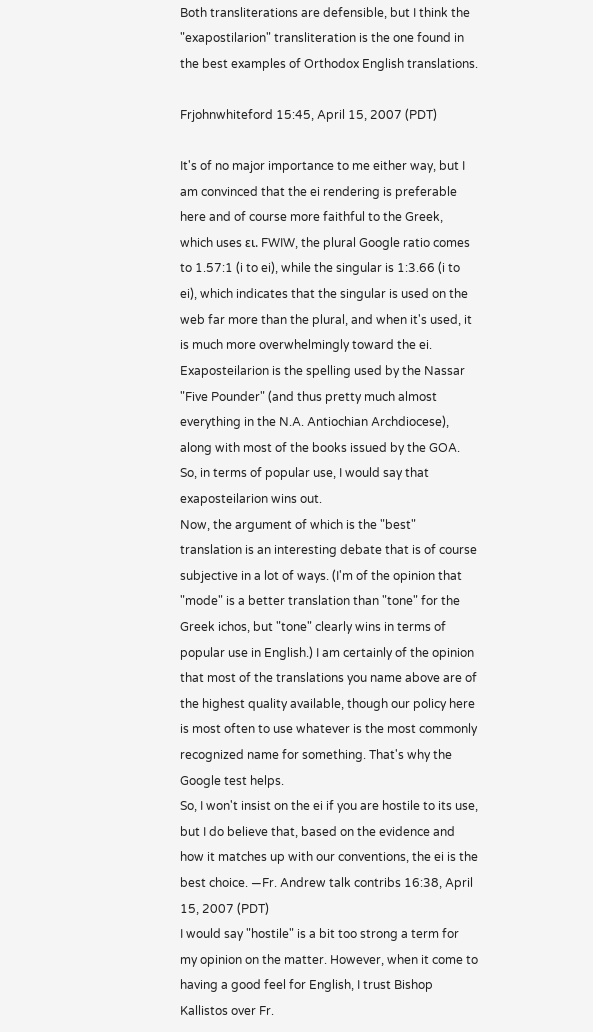Both transliterations are defensible, but I think the "exapostilarion" transliteration is the one found in the best examples of Orthodox English translations.

Frjohnwhiteford 15:45, April 15, 2007 (PDT)

It's of no major importance to me either way, but I am convinced that the ei rendering is preferable here and of course more faithful to the Greek, which uses ει. FWIW, the plural Google ratio comes to 1.57:1 (i to ei), while the singular is 1:3.66 (i to ei), which indicates that the singular is used on the web far more than the plural, and when it's used, it is much more overwhelmingly toward the ei.
Exaposteilarion is the spelling used by the Nassar "Five Pounder" (and thus pretty much almost everything in the N.A. Antiochian Archdiocese), along with most of the books issued by the GOA. So, in terms of popular use, I would say that exaposteilarion wins out.
Now, the argument of which is the "best" translation is an interesting debate that is of course subjective in a lot of ways. (I'm of the opinion that "mode" is a better translation than "tone" for the Greek ichos, but "tone" clearly wins in terms of popular use in English.) I am certainly of the opinion that most of the translations you name above are of the highest quality available, though our policy here is most often to use whatever is the most commonly recognized name for something. That's why the Google test helps.
So, I won't insist on the ei if you are hostile to its use, but I do believe that, based on the evidence and how it matches up with our conventions, the ei is the best choice. —Fr. Andrew talk contribs 16:38, April 15, 2007 (PDT)
I would say "hostile" is a bit too strong a term for my opinion on the matter. However, when it come to having a good feel for English, I trust Bishop Kallistos over Fr.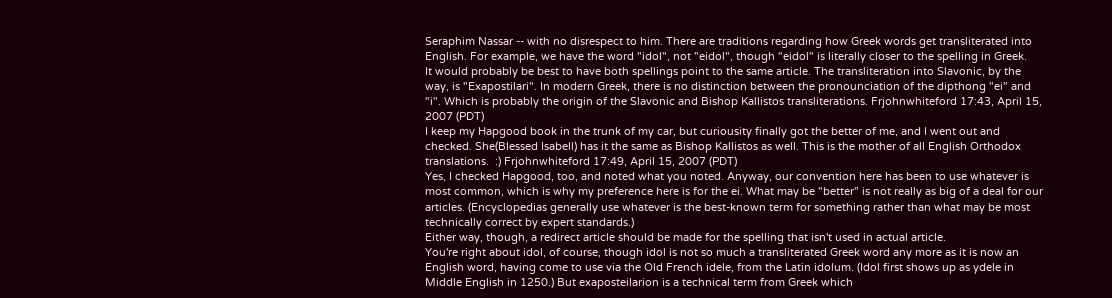Seraphim Nassar -- with no disrespect to him. There are traditions regarding how Greek words get transliterated into English. For example, we have the word "idol", not "eidol", though "eidol" is literally closer to the spelling in Greek.
It would probably be best to have both spellings point to the same article. The transliteration into Slavonic, by the way, is "Exapostilari". In modern Greek, there is no distinction between the pronounciation of the dipthong "ei" and "i". Which is probably the origin of the Slavonic and Bishop Kallistos transliterations. Frjohnwhiteford 17:43, April 15, 2007 (PDT)
I keep my Hapgood book in the trunk of my car, but curiousity finally got the better of me, and I went out and checked. She(Blessed Isabell) has it the same as Bishop Kallistos as well. This is the mother of all English Orthodox translations.  :) Frjohnwhiteford 17:49, April 15, 2007 (PDT)
Yes, I checked Hapgood, too, and noted what you noted. Anyway, our convention here has been to use whatever is most common, which is why my preference here is for the ei. What may be "better" is not really as big of a deal for our articles. (Encyclopedias generally use whatever is the best-known term for something rather than what may be most technically correct by expert standards.)
Either way, though, a redirect article should be made for the spelling that isn't used in actual article.
You're right about idol, of course, though idol is not so much a transliterated Greek word any more as it is now an English word, having come to use via the Old French idele, from the Latin idolum. (Idol first shows up as ydele in Middle English in 1250.) But exaposteilarion is a technical term from Greek which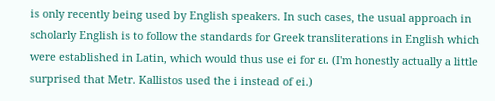is only recently being used by English speakers. In such cases, the usual approach in scholarly English is to follow the standards for Greek transliterations in English which were established in Latin, which would thus use ei for ει. (I'm honestly actually a little surprised that Metr. Kallistos used the i instead of ei.)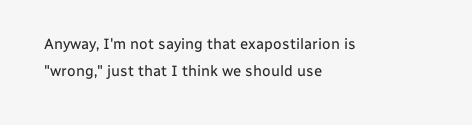Anyway, I'm not saying that exapostilarion is "wrong," just that I think we should use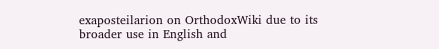exaposteilarion on OrthodoxWiki due to its broader use in English and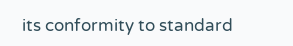its conformity to standard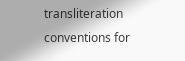transliteration conventions for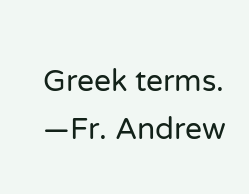Greek terms. —Fr. Andrew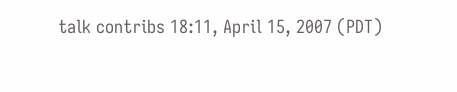talk contribs 18:11, April 15, 2007 (PDT)